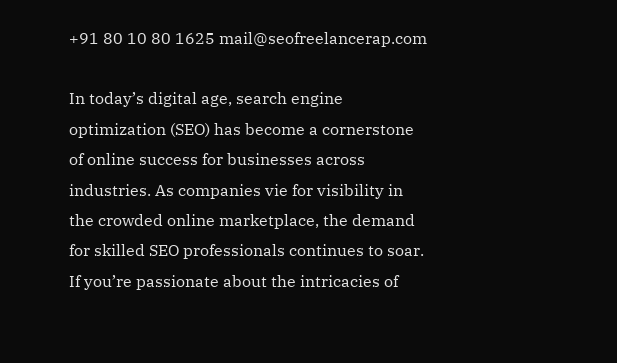+91 80 10 80 1625 mail@seofreelancerap.com

In today’s digital age, search engine optimization (SEO) has become a cornerstone of online success for businesses across industries. As companies vie for visibility in the crowded online marketplace, the demand for skilled SEO professionals continues to soar. If you’re passionate about the intricacies of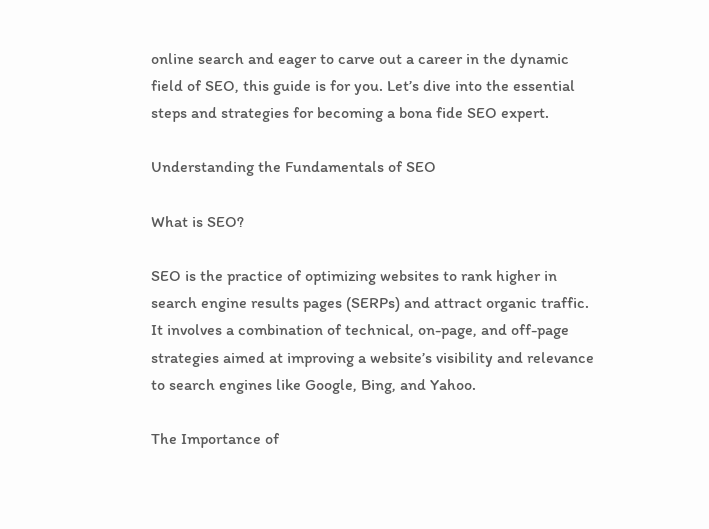online search and eager to carve out a career in the dynamic field of SEO, this guide is for you. Let’s dive into the essential steps and strategies for becoming a bona fide SEO expert.

Understanding the Fundamentals of SEO

What is SEO?

SEO is the practice of optimizing websites to rank higher in search engine results pages (SERPs) and attract organic traffic. It involves a combination of technical, on-page, and off-page strategies aimed at improving a website’s visibility and relevance to search engines like Google, Bing, and Yahoo.

The Importance of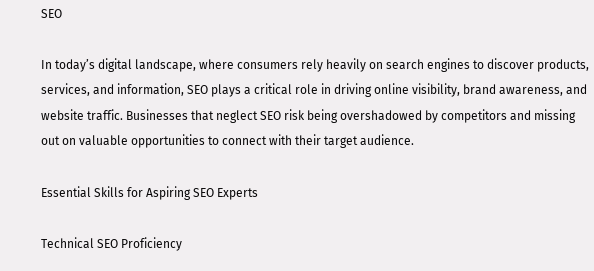SEO

In today’s digital landscape, where consumers rely heavily on search engines to discover products, services, and information, SEO plays a critical role in driving online visibility, brand awareness, and website traffic. Businesses that neglect SEO risk being overshadowed by competitors and missing out on valuable opportunities to connect with their target audience.

Essential Skills for Aspiring SEO Experts

Technical SEO Proficiency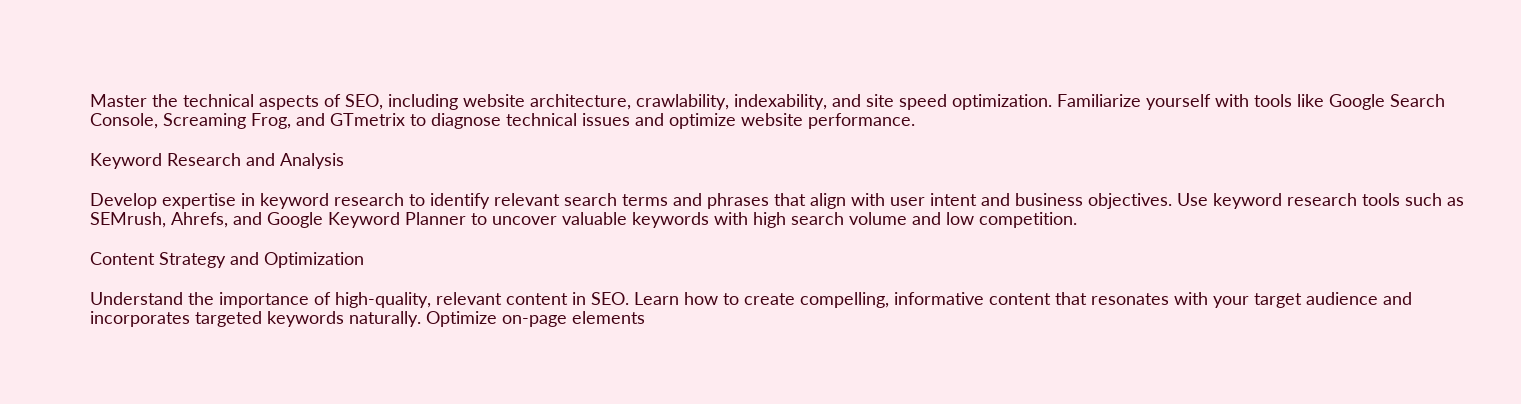Master the technical aspects of SEO, including website architecture, crawlability, indexability, and site speed optimization. Familiarize yourself with tools like Google Search Console, Screaming Frog, and GTmetrix to diagnose technical issues and optimize website performance.

Keyword Research and Analysis

Develop expertise in keyword research to identify relevant search terms and phrases that align with user intent and business objectives. Use keyword research tools such as SEMrush, Ahrefs, and Google Keyword Planner to uncover valuable keywords with high search volume and low competition.

Content Strategy and Optimization

Understand the importance of high-quality, relevant content in SEO. Learn how to create compelling, informative content that resonates with your target audience and incorporates targeted keywords naturally. Optimize on-page elements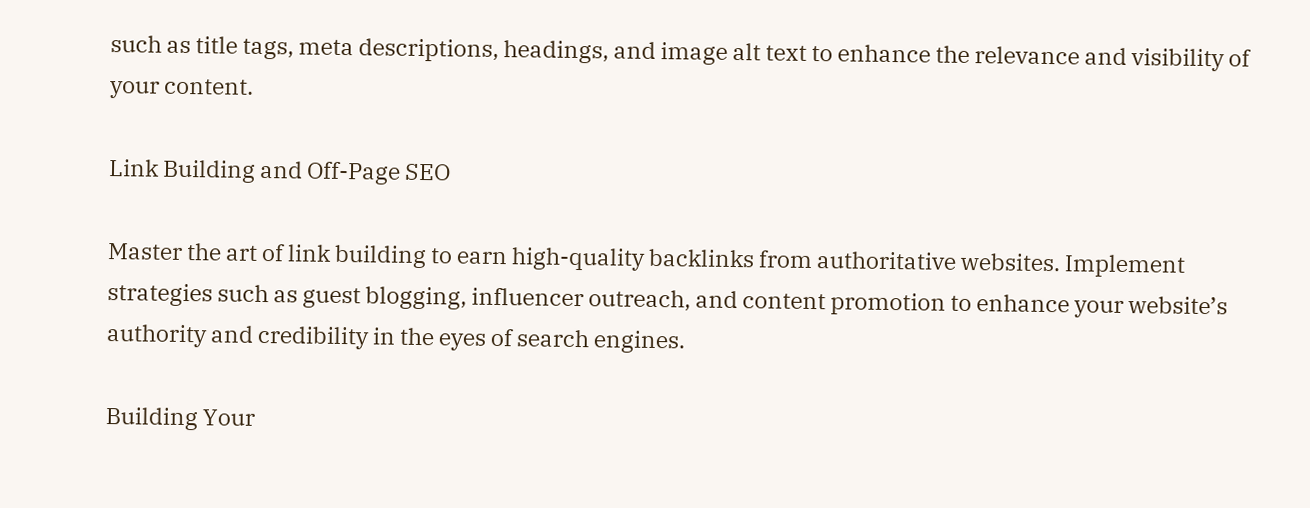such as title tags, meta descriptions, headings, and image alt text to enhance the relevance and visibility of your content.

Link Building and Off-Page SEO

Master the art of link building to earn high-quality backlinks from authoritative websites. Implement strategies such as guest blogging, influencer outreach, and content promotion to enhance your website’s authority and credibility in the eyes of search engines.

Building Your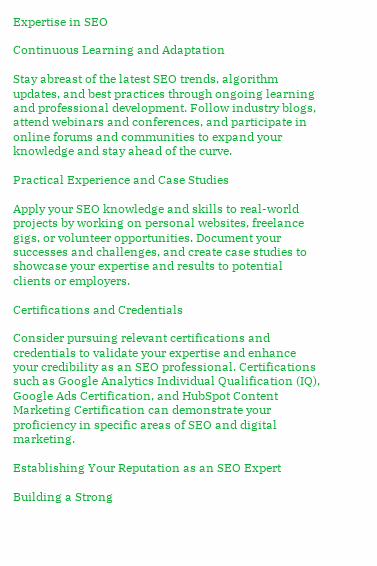Expertise in SEO

Continuous Learning and Adaptation

Stay abreast of the latest SEO trends, algorithm updates, and best practices through ongoing learning and professional development. Follow industry blogs, attend webinars and conferences, and participate in online forums and communities to expand your knowledge and stay ahead of the curve.

Practical Experience and Case Studies

Apply your SEO knowledge and skills to real-world projects by working on personal websites, freelance gigs, or volunteer opportunities. Document your successes and challenges, and create case studies to showcase your expertise and results to potential clients or employers.

Certifications and Credentials

Consider pursuing relevant certifications and credentials to validate your expertise and enhance your credibility as an SEO professional. Certifications such as Google Analytics Individual Qualification (IQ), Google Ads Certification, and HubSpot Content Marketing Certification can demonstrate your proficiency in specific areas of SEO and digital marketing.

Establishing Your Reputation as an SEO Expert

Building a Strong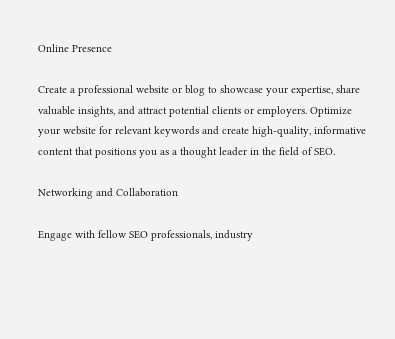Online Presence

Create a professional website or blog to showcase your expertise, share valuable insights, and attract potential clients or employers. Optimize your website for relevant keywords and create high-quality, informative content that positions you as a thought leader in the field of SEO.

Networking and Collaboration

Engage with fellow SEO professionals, industry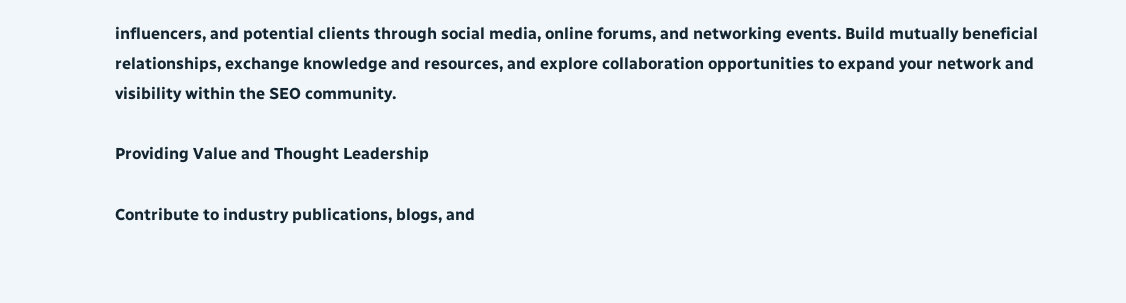influencers, and potential clients through social media, online forums, and networking events. Build mutually beneficial relationships, exchange knowledge and resources, and explore collaboration opportunities to expand your network and visibility within the SEO community.

Providing Value and Thought Leadership

Contribute to industry publications, blogs, and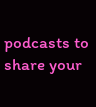podcasts to share your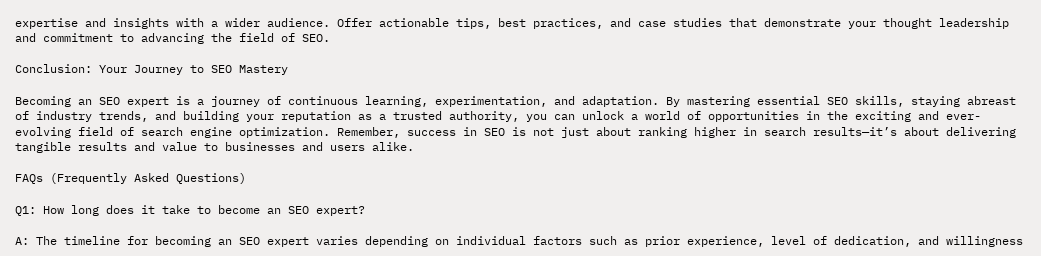expertise and insights with a wider audience. Offer actionable tips, best practices, and case studies that demonstrate your thought leadership and commitment to advancing the field of SEO.

Conclusion: Your Journey to SEO Mastery

Becoming an SEO expert is a journey of continuous learning, experimentation, and adaptation. By mastering essential SEO skills, staying abreast of industry trends, and building your reputation as a trusted authority, you can unlock a world of opportunities in the exciting and ever-evolving field of search engine optimization. Remember, success in SEO is not just about ranking higher in search results—it’s about delivering tangible results and value to businesses and users alike.

FAQs (Frequently Asked Questions)

Q1: How long does it take to become an SEO expert?

A: The timeline for becoming an SEO expert varies depending on individual factors such as prior experience, level of dedication, and willingness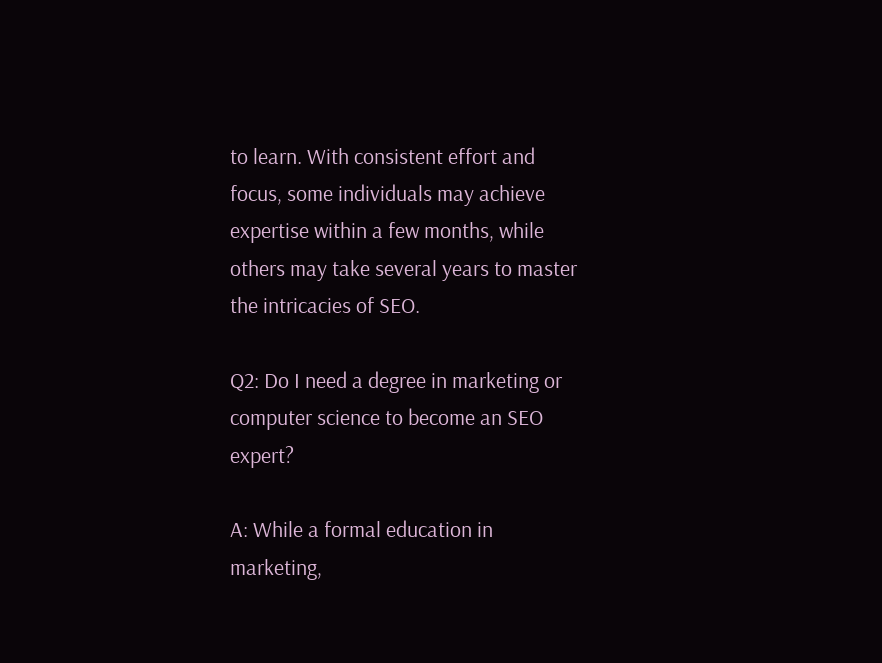to learn. With consistent effort and focus, some individuals may achieve expertise within a few months, while others may take several years to master the intricacies of SEO.

Q2: Do I need a degree in marketing or computer science to become an SEO expert?

A: While a formal education in marketing,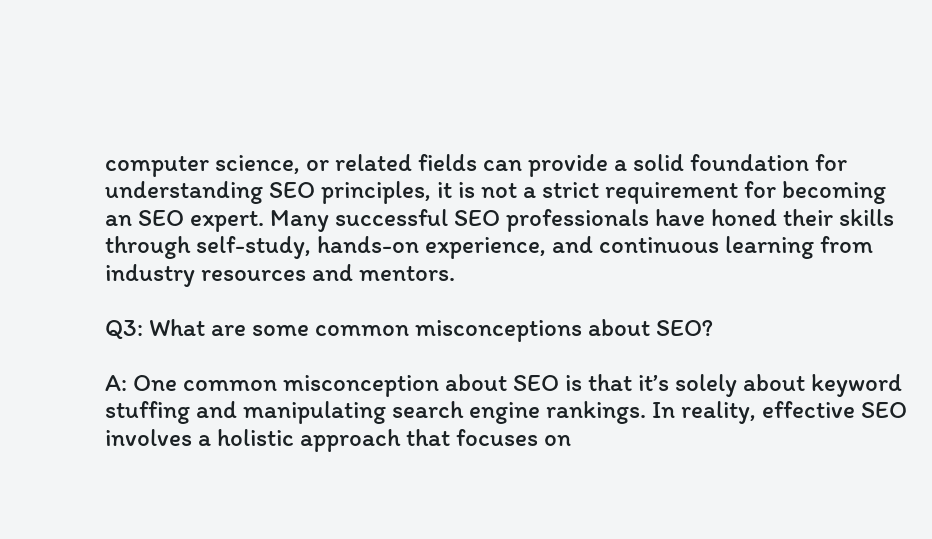computer science, or related fields can provide a solid foundation for understanding SEO principles, it is not a strict requirement for becoming an SEO expert. Many successful SEO professionals have honed their skills through self-study, hands-on experience, and continuous learning from industry resources and mentors.

Q3: What are some common misconceptions about SEO?

A: One common misconception about SEO is that it’s solely about keyword stuffing and manipulating search engine rankings. In reality, effective SEO involves a holistic approach that focuses on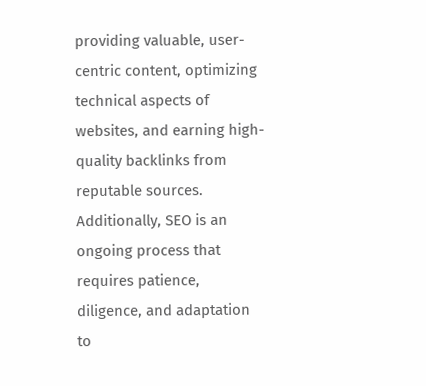providing valuable, user-centric content, optimizing technical aspects of websites, and earning high-quality backlinks from reputable sources. Additionally, SEO is an ongoing process that requires patience, diligence, and adaptation to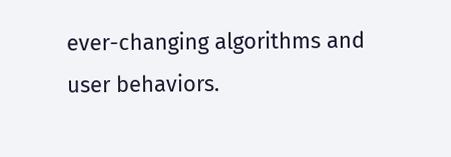ever-changing algorithms and user behaviors.